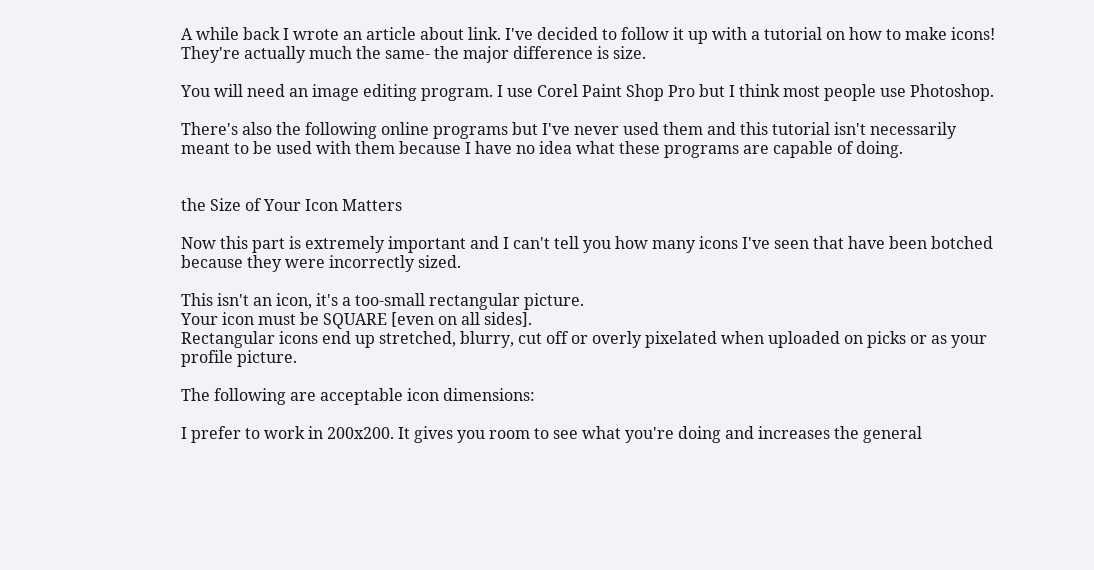A while back I wrote an article about link. I've decided to follow it up with a tutorial on how to make icons! They're actually much the same- the major difference is size.

You will need an image editing program. I use Corel Paint Shop Pro but I think most people use Photoshop.

There's also the following online programs but I've never used them and this tutorial isn't necessarily meant to be used with them because I have no idea what these programs are capable of doing.


the Size of Your Icon Matters

Now this part is extremely important and I can't tell you how many icons I've seen that have been botched because they were incorrectly sized.

This isn't an icon, it's a too-small rectangular picture.
Your icon must be SQUARE [even on all sides].
Rectangular icons end up stretched, blurry, cut off or overly pixelated when uploaded on picks or as your profile picture.

The following are acceptable icon dimensions:

I prefer to work in 200x200. It gives you room to see what you're doing and increases the general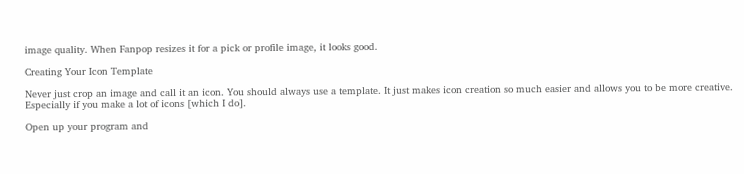image quality. When Fanpop resizes it for a pick or profile image, it looks good.

Creating Your Icon Template

Never just crop an image and call it an icon. You should always use a template. It just makes icon creation so much easier and allows you to be more creative. Especially if you make a lot of icons [which I do].

Open up your program and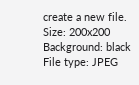create a new file.
Size: 200x200
Background: black
File type: JPEG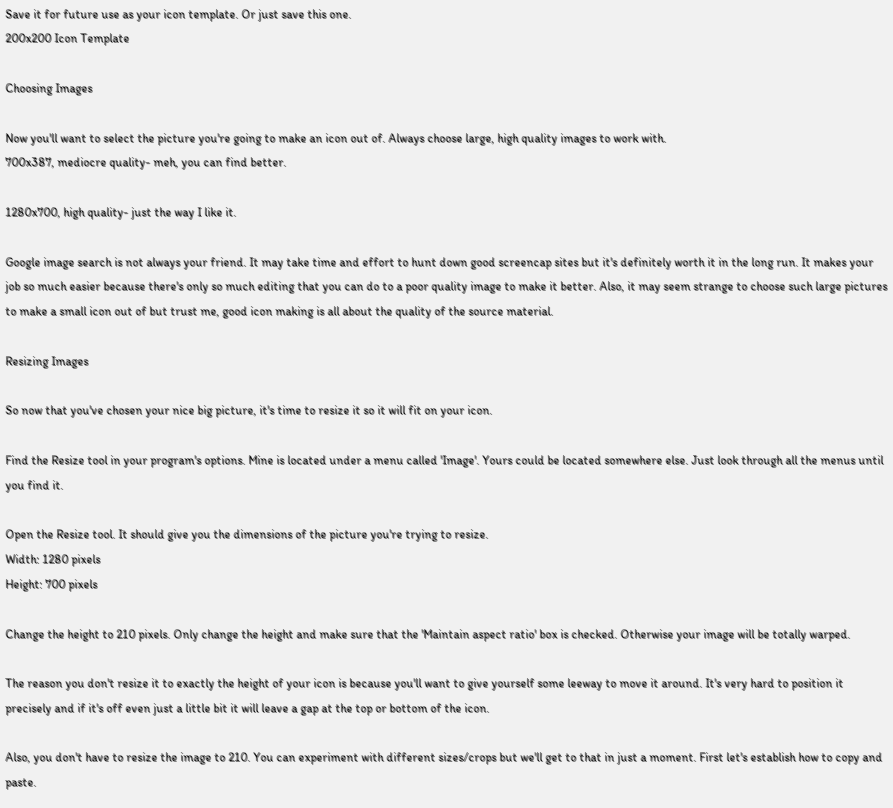Save it for future use as your icon template. Or just save this one.
200x200 Icon Template

Choosing Images

Now you'll want to select the picture you're going to make an icon out of. Always choose large, high quality images to work with.
700x387, mediocre quality- meh, you can find better.

1280x700, high quality- just the way I like it.

Google image search is not always your friend. It may take time and effort to hunt down good screencap sites but it's definitely worth it in the long run. It makes your job so much easier because there's only so much editing that you can do to a poor quality image to make it better. Also, it may seem strange to choose such large pictures to make a small icon out of but trust me, good icon making is all about the quality of the source material.

Resizing Images

So now that you've chosen your nice big picture, it's time to resize it so it will fit on your icon.

Find the Resize tool in your program's options. Mine is located under a menu called 'Image'. Yours could be located somewhere else. Just look through all the menus until you find it.

Open the Resize tool. It should give you the dimensions of the picture you're trying to resize.
Width: 1280 pixels
Height: 700 pixels

Change the height to 210 pixels. Only change the height and make sure that the 'Maintain aspect ratio' box is checked. Otherwise your image will be totally warped.

The reason you don't resize it to exactly the height of your icon is because you'll want to give yourself some leeway to move it around. It's very hard to position it precisely and if it's off even just a little bit it will leave a gap at the top or bottom of the icon.

Also, you don't have to resize the image to 210. You can experiment with different sizes/crops but we'll get to that in just a moment. First let's establish how to copy and paste.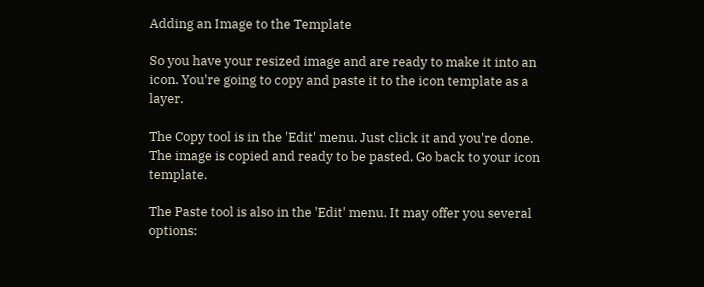Adding an Image to the Template

So you have your resized image and are ready to make it into an icon. You're going to copy and paste it to the icon template as a layer.

The Copy tool is in the 'Edit' menu. Just click it and you're done. The image is copied and ready to be pasted. Go back to your icon template.

The Paste tool is also in the 'Edit' menu. It may offer you several options: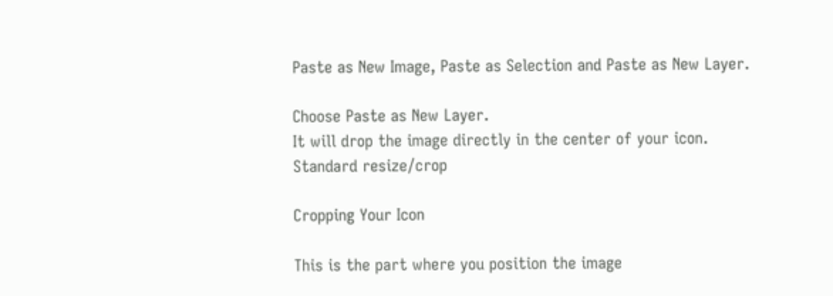Paste as New Image, Paste as Selection and Paste as New Layer.

Choose Paste as New Layer.
It will drop the image directly in the center of your icon.
Standard resize/crop

Cropping Your Icon

This is the part where you position the image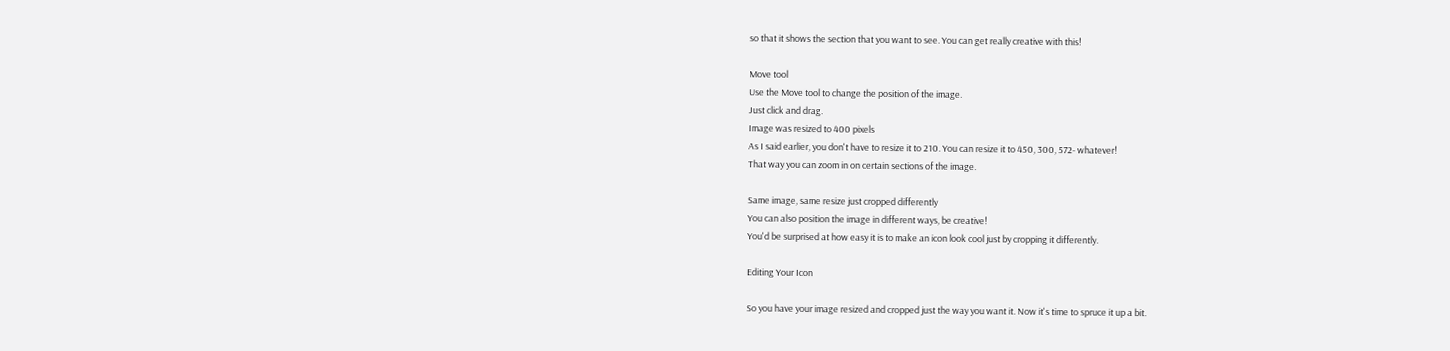so that it shows the section that you want to see. You can get really creative with this!

Move tool
Use the Move tool to change the position of the image.
Just click and drag.
Image was resized to 400 pixels
As I said earlier, you don't have to resize it to 210. You can resize it to 450, 300, 572- whatever!
That way you can zoom in on certain sections of the image.

Same image, same resize just cropped differently
You can also position the image in different ways, be creative!
You'd be surprised at how easy it is to make an icon look cool just by cropping it differently.

Editing Your Icon

So you have your image resized and cropped just the way you want it. Now it's time to spruce it up a bit.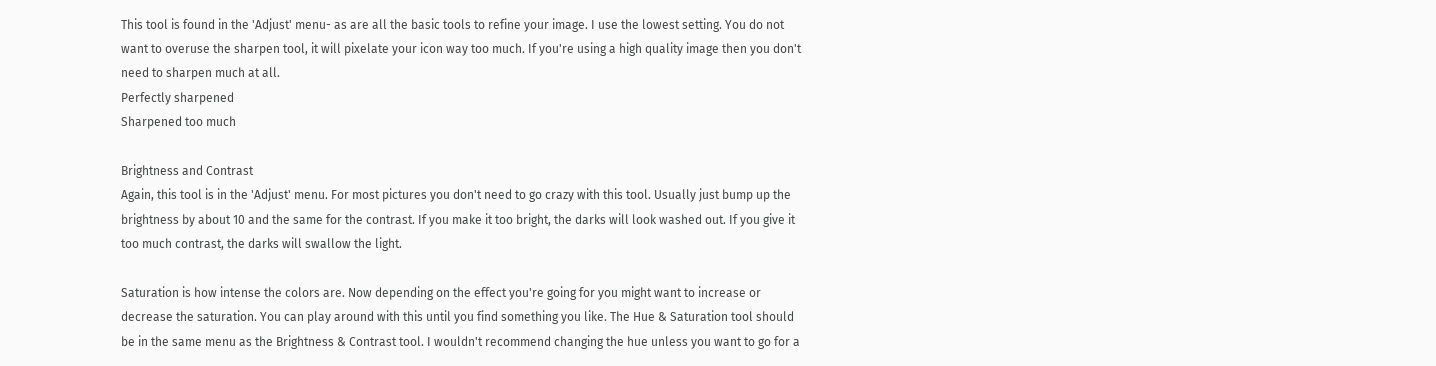This tool is found in the 'Adjust' menu- as are all the basic tools to refine your image. I use the lowest setting. You do not want to overuse the sharpen tool, it will pixelate your icon way too much. If you're using a high quality image then you don't need to sharpen much at all.
Perfectly sharpened
Sharpened too much

Brightness and Contrast
Again, this tool is in the 'Adjust' menu. For most pictures you don't need to go crazy with this tool. Usually just bump up the brightness by about 10 and the same for the contrast. If you make it too bright, the darks will look washed out. If you give it too much contrast, the darks will swallow the light.

Saturation is how intense the colors are. Now depending on the effect you're going for you might want to increase or decrease the saturation. You can play around with this until you find something you like. The Hue & Saturation tool should be in the same menu as the Brightness & Contrast tool. I wouldn't recommend changing the hue unless you want to go for a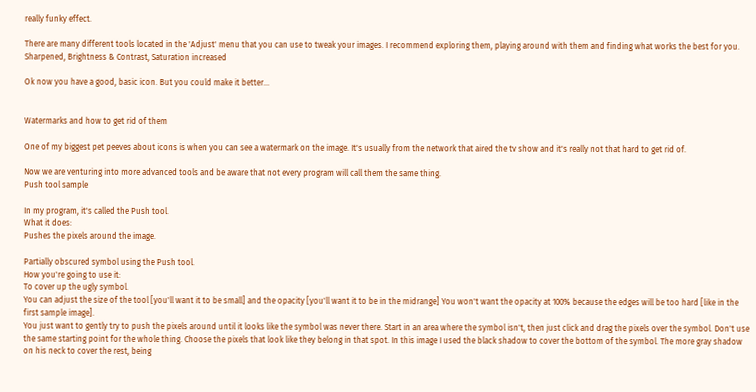really funky effect.

There are many different tools located in the 'Adjust' menu that you can use to tweak your images. I recommend exploring them, playing around with them and finding what works the best for you.
Sharpened, Brightness & Contrast, Saturation increased

Ok now you have a good, basic icon. But you could make it better...


Watermarks and how to get rid of them

One of my biggest pet peeves about icons is when you can see a watermark on the image. It's usually from the network that aired the tv show and it's really not that hard to get rid of.

Now we are venturing into more advanced tools and be aware that not every program will call them the same thing.
Push tool sample

In my program, it's called the Push tool.
What it does:
Pushes the pixels around the image.

Partially obscured symbol using the Push tool.
How you're going to use it:
To cover up the ugly symbol.
You can adjust the size of the tool [you'll want it to be small] and the opacity [you'll want it to be in the midrange] You won't want the opacity at 100% because the edges will be too hard [like in the first sample image].
You just want to gently try to push the pixels around until it looks like the symbol was never there. Start in an area where the symbol isn't, then just click and drag the pixels over the symbol. Don't use the same starting point for the whole thing. Choose the pixels that look like they belong in that spot. In this image I used the black shadow to cover the bottom of the symbol. The more gray shadow on his neck to cover the rest, being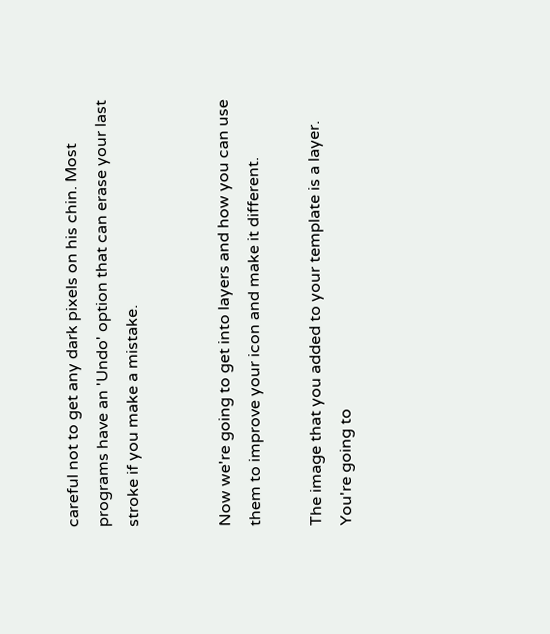careful not to get any dark pixels on his chin. Most programs have an 'Undo' option that can erase your last stroke if you make a mistake.


Now we're going to get into layers and how you can use them to improve your icon and make it different.

The image that you added to your template is a layer. You're going to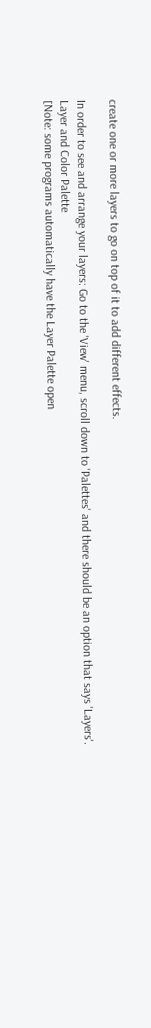create one or more layers to go on top of it to add different effects.

In order to see and arrange your layers: Go to the 'View' menu, scroll down to 'Palettes' and there should be an option that says 'Layers'.
Layer and Color Palette
[Note: some programs automatically have the Layer Palette open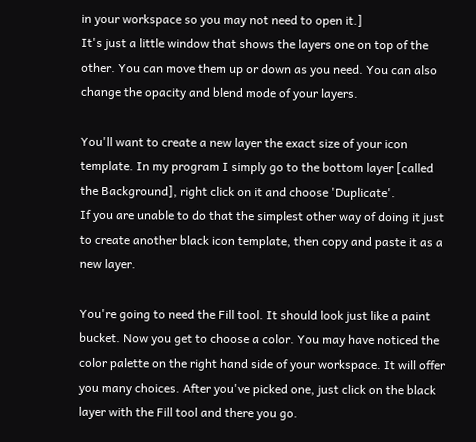in your workspace so you may not need to open it.]
It's just a little window that shows the layers one on top of the other. You can move them up or down as you need. You can also change the opacity and blend mode of your layers.

You'll want to create a new layer the exact size of your icon template. In my program I simply go to the bottom layer [called the Background], right click on it and choose 'Duplicate'.
If you are unable to do that the simplest other way of doing it just to create another black icon template, then copy and paste it as a new layer.

You're going to need the Fill tool. It should look just like a paint bucket. Now you get to choose a color. You may have noticed the color palette on the right hand side of your workspace. It will offer you many choices. After you've picked one, just click on the black layer with the Fill tool and there you go.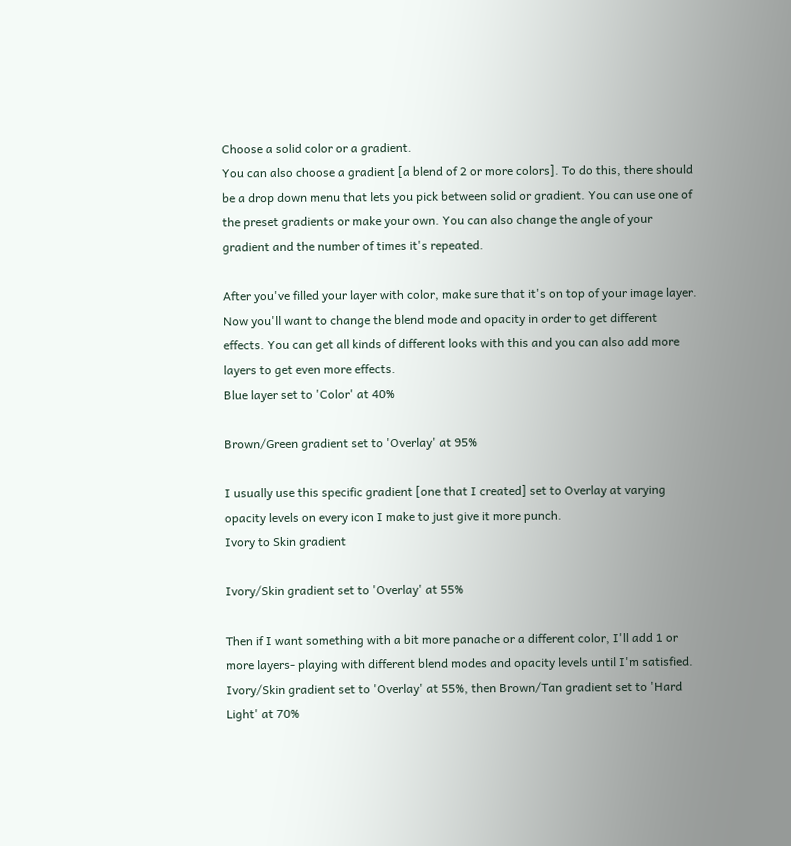Choose a solid color or a gradient.
You can also choose a gradient [a blend of 2 or more colors]. To do this, there should be a drop down menu that lets you pick between solid or gradient. You can use one of the preset gradients or make your own. You can also change the angle of your gradient and the number of times it's repeated.

After you've filled your layer with color, make sure that it's on top of your image layer. Now you'll want to change the blend mode and opacity in order to get different effects. You can get all kinds of different looks with this and you can also add more layers to get even more effects.
Blue layer set to 'Color' at 40%

Brown/Green gradient set to 'Overlay' at 95%

I usually use this specific gradient [one that I created] set to Overlay at varying opacity levels on every icon I make to just give it more punch.
Ivory to Skin gradient

Ivory/Skin gradient set to 'Overlay' at 55%

Then if I want something with a bit more panache or a different color, I'll add 1 or more layers- playing with different blend modes and opacity levels until I'm satisfied.
Ivory/Skin gradient set to 'Overlay' at 55%, then Brown/Tan gradient set to 'Hard Light' at 70%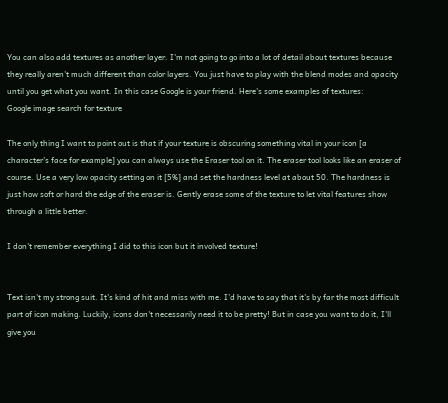You can also add textures as another layer. I'm not going to go into a lot of detail about textures because they really aren't much different than color layers. You just have to play with the blend modes and opacity until you get what you want. In this case Google is your friend. Here's some examples of textures:
Google image search for texture

The only thing I want to point out is that if your texture is obscuring something vital in your icon [a character's face for example] you can always use the Eraser tool on it. The eraser tool looks like an eraser of course. Use a very low opacity setting on it [5%] and set the hardness level at about 50. The hardness is just how soft or hard the edge of the eraser is. Gently erase some of the texture to let vital features show through a little better.

I don't remember everything I did to this icon but it involved texture!


Text isn't my strong suit. It's kind of hit and miss with me. I'd have to say that it's by far the most difficult part of icon making. Luckily, icons don't necessarily need it to be pretty! But in case you want to do it, I'll give you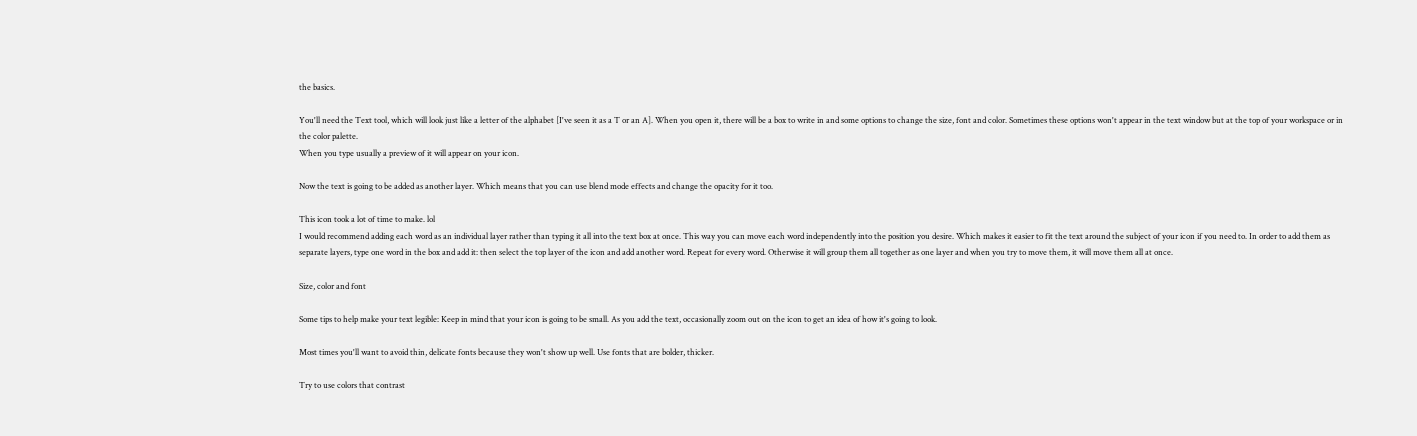the basics.

You'll need the Text tool, which will look just like a letter of the alphabet [I've seen it as a T or an A]. When you open it, there will be a box to write in and some options to change the size, font and color. Sometimes these options won't appear in the text window but at the top of your workspace or in the color palette.
When you type usually a preview of it will appear on your icon.

Now the text is going to be added as another layer. Which means that you can use blend mode effects and change the opacity for it too.

This icon took a lot of time to make. lol
I would recommend adding each word as an individual layer rather than typing it all into the text box at once. This way you can move each word independently into the position you desire. Which makes it easier to fit the text around the subject of your icon if you need to. In order to add them as separate layers, type one word in the box and add it: then select the top layer of the icon and add another word. Repeat for every word. Otherwise it will group them all together as one layer and when you try to move them, it will move them all at once.

Size, color and font

Some tips to help make your text legible: Keep in mind that your icon is going to be small. As you add the text, occasionally zoom out on the icon to get an idea of how it's going to look.

Most times you'll want to avoid thin, delicate fonts because they won't show up well. Use fonts that are bolder, thicker.

Try to use colors that contrast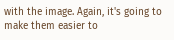with the image. Again, it's going to make them easier to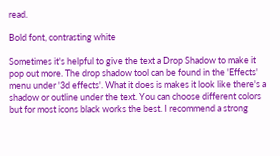read.

Bold font, contrasting white

Sometimes it's helpful to give the text a Drop Shadow to make it pop out more. The drop shadow tool can be found in the 'Effects' menu under '3d effects'. What it does is makes it look like there's a shadow or outline under the text. You can choose different colors but for most icons black works the best. I recommend a strong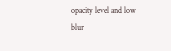opacity level and low blur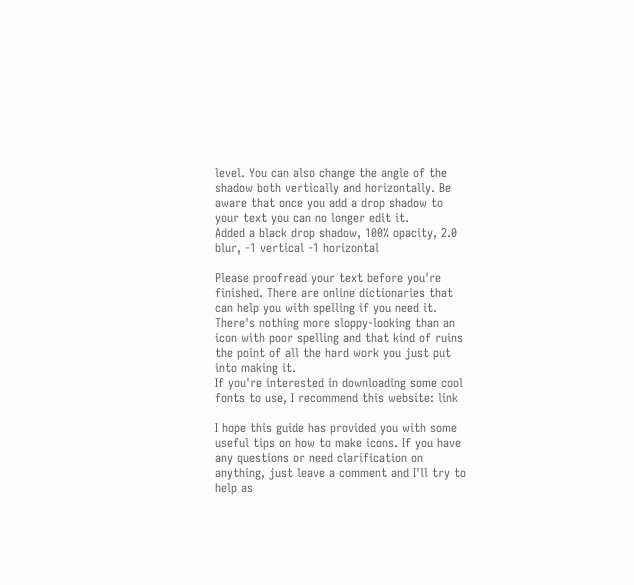level. You can also change the angle of the shadow both vertically and horizontally. Be aware that once you add a drop shadow to your text you can no longer edit it.
Added a black drop shadow, 100% opacity, 2.0 blur, -1 vertical -1 horizontal

Please proofread your text before you're finished. There are online dictionaries that can help you with spelling if you need it. There's nothing more sloppy-looking than an icon with poor spelling and that kind of ruins the point of all the hard work you just put into making it.
If you're interested in downloading some cool fonts to use, I recommend this website: link

I hope this guide has provided you with some useful tips on how to make icons. If you have any questions or need clarification on anything, just leave a comment and I'll try to help as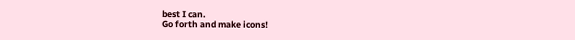best I can.
Go forth and make icons!